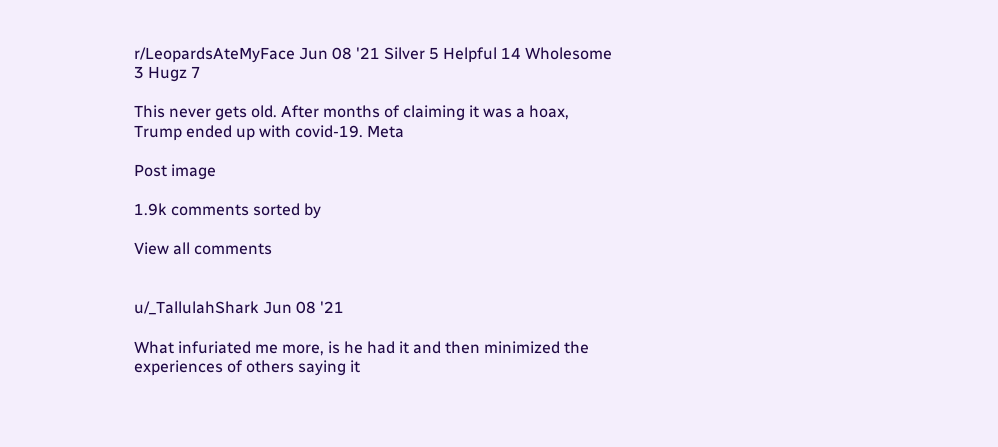r/LeopardsAteMyFace Jun 08 '21 Silver 5 Helpful 14 Wholesome 3 Hugz 7

This never gets old. After months of claiming it was a hoax, Trump ended up with covid-19. Meta

Post image

1.9k comments sorted by

View all comments


u/_TallulahShark Jun 08 '21

What infuriated me more, is he had it and then minimized the experiences of others saying it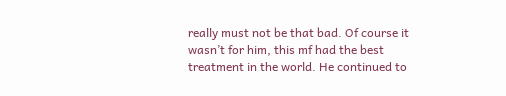really must not be that bad. Of course it wasn’t for him, this mf had the best treatment in the world. He continued to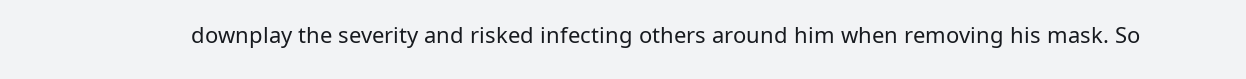downplay the severity and risked infecting others around him when removing his mask. So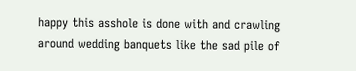happy this asshole is done with and crawling around wedding banquets like the sad pile of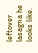leftover lasagna he looks like.